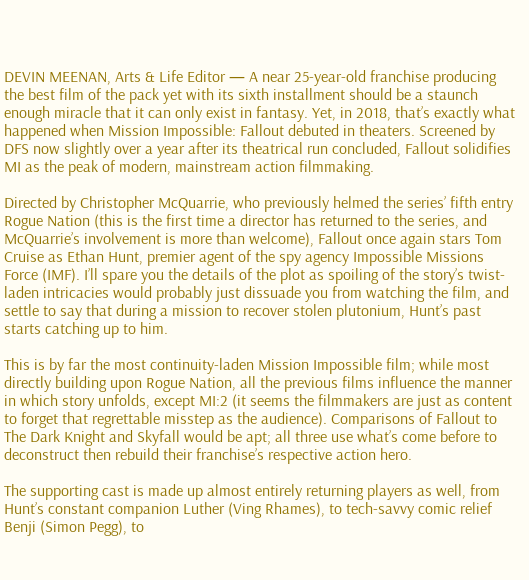DEVIN MEENAN, Arts & Life Editor — A near 25-year-old franchise producing the best film of the pack yet with its sixth installment should be a staunch enough miracle that it can only exist in fantasy. Yet, in 2018, that’s exactly what happened when Mission Impossible: Fallout debuted in theaters. Screened by DFS now slightly over a year after its theatrical run concluded, Fallout solidifies MI as the peak of modern, mainstream action filmmaking.

Directed by Christopher McQuarrie, who previously helmed the series’ fifth entry Rogue Nation (this is the first time a director has returned to the series, and McQuarrie’s involvement is more than welcome), Fallout once again stars Tom Cruise as Ethan Hunt, premier agent of the spy agency Impossible Missions Force (IMF). I’ll spare you the details of the plot as spoiling of the story’s twist-laden intricacies would probably just dissuade you from watching the film, and settle to say that during a mission to recover stolen plutonium, Hunt’s past starts catching up to him.

This is by far the most continuity-laden Mission Impossible film; while most directly building upon Rogue Nation, all the previous films influence the manner in which story unfolds, except MI:2 (it seems the filmmakers are just as content to forget that regrettable misstep as the audience). Comparisons of Fallout to The Dark Knight and Skyfall would be apt; all three use what’s come before to deconstruct then rebuild their franchise’s respective action hero.

The supporting cast is made up almost entirely returning players as well, from Hunt’s constant companion Luther (Ving Rhames), to tech-savvy comic relief Benji (Simon Pegg), to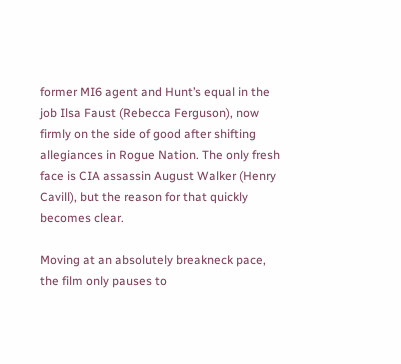former MI6 agent and Hunt’s equal in the job Ilsa Faust (Rebecca Ferguson), now firmly on the side of good after shifting allegiances in Rogue Nation. The only fresh face is CIA assassin August Walker (Henry Cavill), but the reason for that quickly becomes clear.

Moving at an absolutely breakneck pace, the film only pauses to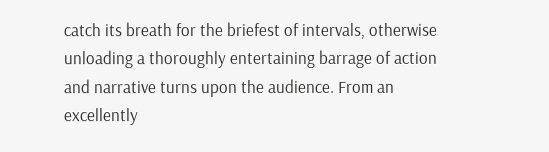catch its breath for the briefest of intervals, otherwise unloading a thoroughly entertaining barrage of action and narrative turns upon the audience. From an excellently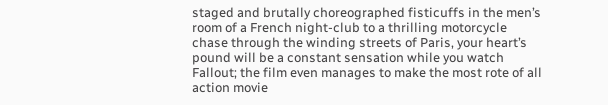staged and brutally choreographed fisticuffs in the men’s room of a French night-club to a thrilling motorcycle chase through the winding streets of Paris, your heart’s pound will be a constant sensation while you watch Fallout; the film even manages to make the most rote of all action movie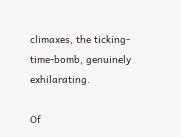climaxes, the ticking-time-bomb, genuinely exhilarating.

Of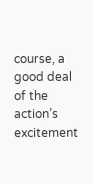course, a good deal of the action’s excitement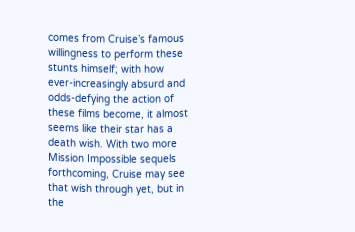comes from Cruise’s famous willingness to perform these stunts himself; with how ever-increasingly absurd and odds-defying the action of these films become, it almost seems like their star has a death wish. With two more Mission Impossible sequels forthcoming, Cruise may see that wish through yet, but in the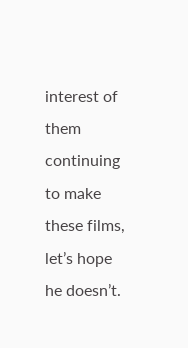interest of them continuing to make these films, let’s hope he doesn’t.